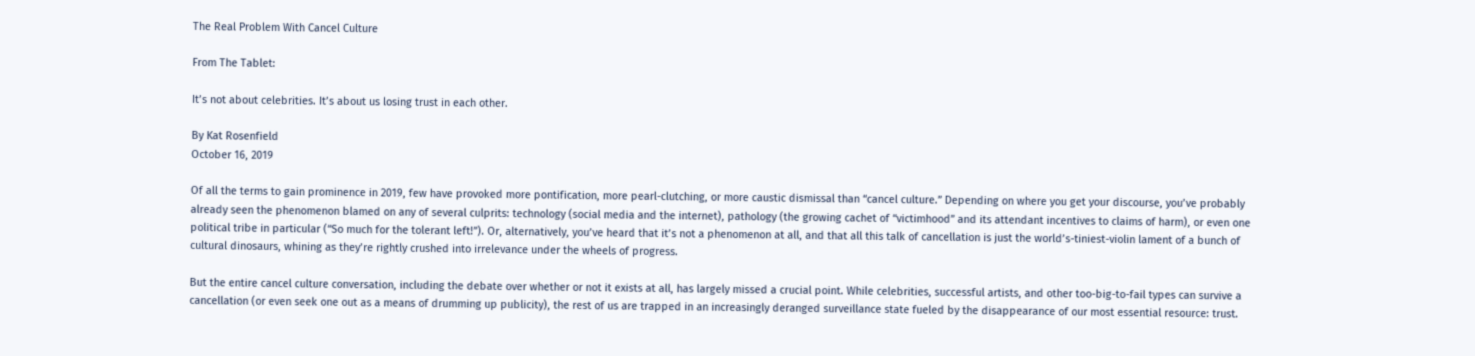The Real Problem With Cancel Culture

From The Tablet:

It’s not about celebrities. It’s about us losing trust in each other.

By Kat Rosenfield
October 16, 2019

Of all the terms to gain prominence in 2019, few have provoked more pontification, more pearl-clutching, or more caustic dismissal than “cancel culture.” Depending on where you get your discourse, you’ve probably already seen the phenomenon blamed on any of several culprits: technology (social media and the internet), pathology (the growing cachet of “victimhood” and its attendant incentives to claims of harm), or even one political tribe in particular (“So much for the tolerant left!”). Or, alternatively, you’ve heard that it’s not a phenomenon at all, and that all this talk of cancellation is just the world’s-tiniest-violin lament of a bunch of cultural dinosaurs, whining as they’re rightly crushed into irrelevance under the wheels of progress.

But the entire cancel culture conversation, including the debate over whether or not it exists at all, has largely missed a crucial point. While celebrities, successful artists, and other too-big-to-fail types can survive a cancellation (or even seek one out as a means of drumming up publicity), the rest of us are trapped in an increasingly deranged surveillance state fueled by the disappearance of our most essential resource: trust.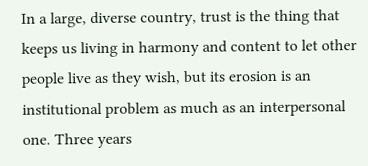In a large, diverse country, trust is the thing that keeps us living in harmony and content to let other people live as they wish, but its erosion is an institutional problem as much as an interpersonal one. Three years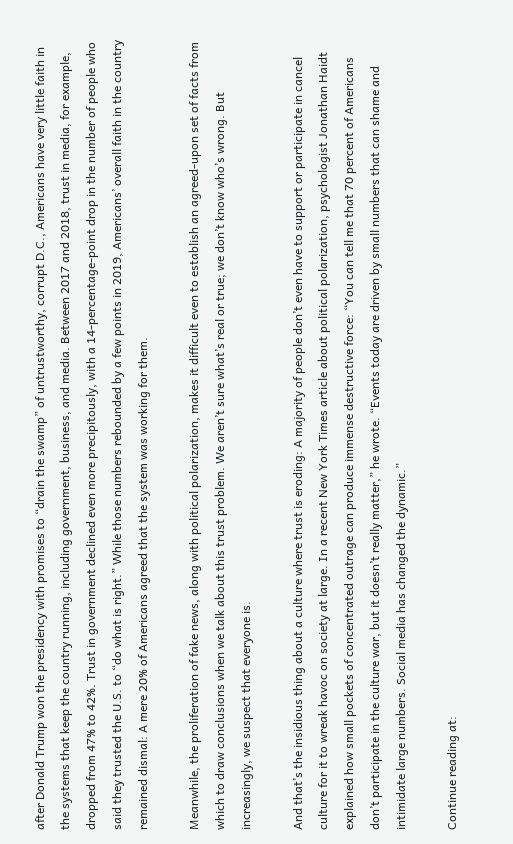after Donald Trump won the presidency with promises to “drain the swamp” of untrustworthy, corrupt D.C., Americans have very little faith in the systems that keep the country running, including government, business, and media. Between 2017 and 2018, trust in media, for example, dropped from 47% to 42%. Trust in government declined even more precipitously, with a 14-percentage-point drop in the number of people who said they trusted the U.S. to “do what is right.” While those numbers rebounded by a few points in 2019, Americans’ overall faith in the country remained dismal: A mere 20% of Americans agreed that the system was working for them.

Meanwhile, the proliferation of fake news, along with political polarization, makes it difficult even to establish an agreed-upon set of facts from which to draw conclusions when we talk about this trust problem. We aren’t sure what’s real or true; we don’t know who’s wrong. But increasingly, we suspect that everyone is.

And that’s the insidious thing about a culture where trust is eroding: A majority of people don’t even have to support or participate in cancel culture for it to wreak havoc on society at large. In a recent New York Times article about political polarization, psychologist Jonathan Haidt explained how small pockets of concentrated outrage can produce immense destructive force: “You can tell me that 70 percent of Americans don’t participate in the culture war, but it doesn’t really matter,” he wrote. “Events today are driven by small numbers that can shame and intimidate large numbers. Social media has changed the dynamic.”

Continue reading at: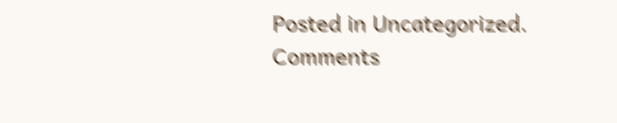Posted in Uncategorized. Comments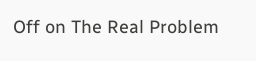Off on The Real Problem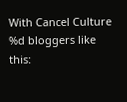With Cancel Culture
%d bloggers like this: